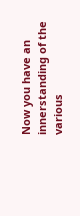Now you have an innerstanding of the various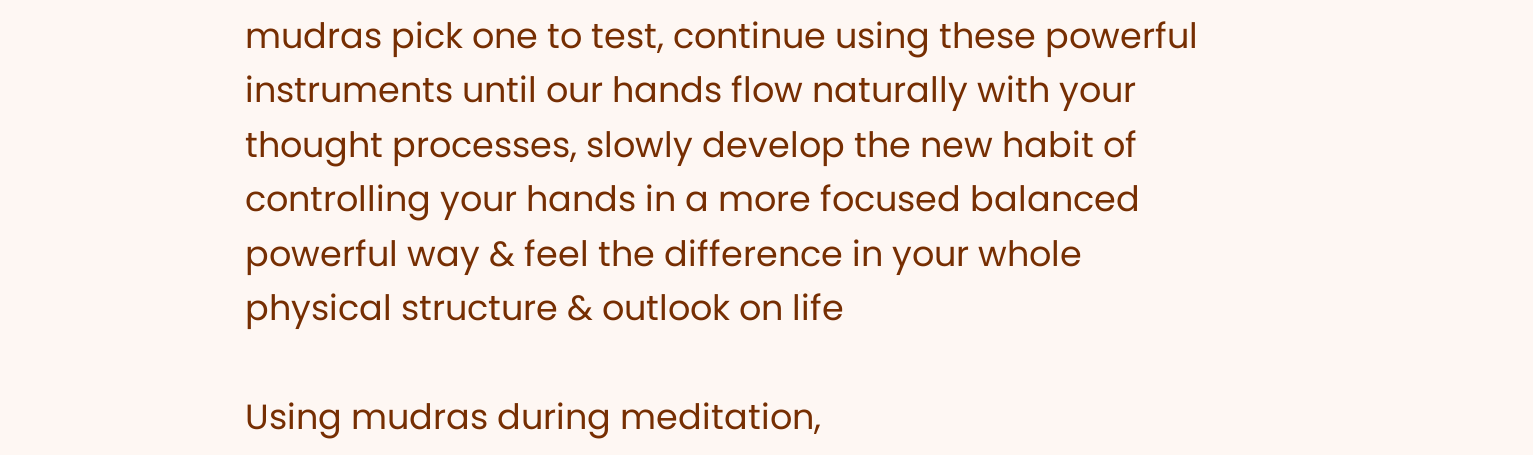mudras pick one to test, continue using these powerful instruments until our hands flow naturally with your thought processes, slowly develop the new habit of controlling your hands in a more focused balanced powerful way & feel the difference in your whole physical structure & outlook on life

Using mudras during meditation,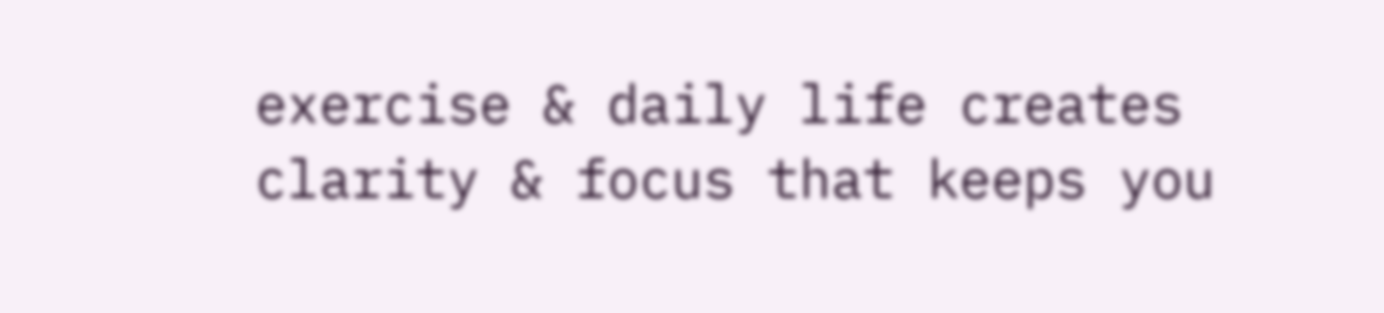exercise & daily life creates clarity & focus that keeps you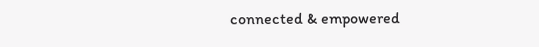connected & empowered